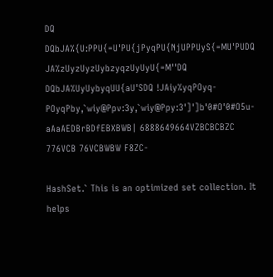DQ DQbJA%{U:PPU{=U'PU{jPyqPU{NjUPPUyS{=MU'PUDQ JA%zUyzUyzUybzyqzUyUyU{=M''DQ DQbJA%UyUybyqUU{aU'SDQ !JAiy%yqPOyq-POyqPby,`wiy@Ppv:3y,`wiy@Ppy:3']']b'0#O'0#O5u-aAaAEDBrBDfEBXBWB| 6888649664VZBCBCBZC 776VCB 76VCBWBW F8ZC-

HashSet.` This is an optimized set collection. It helps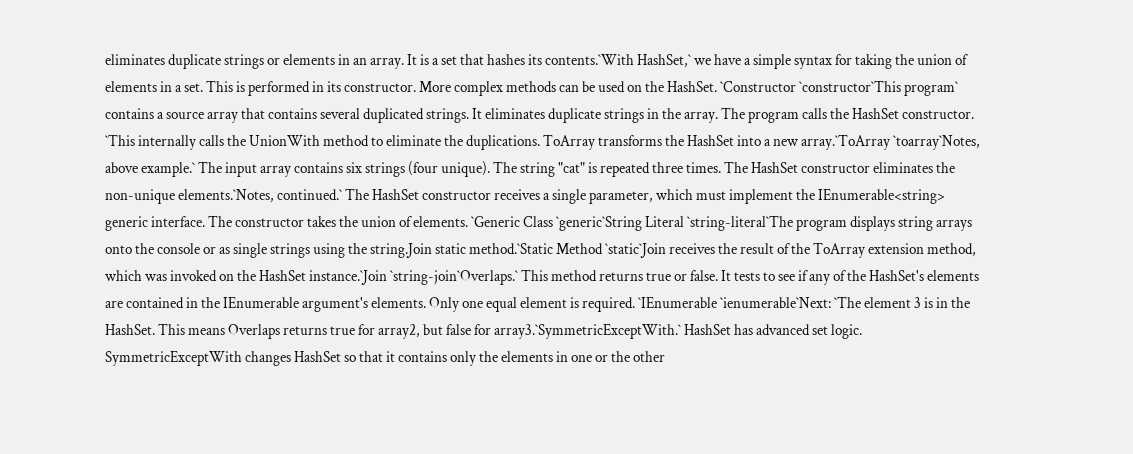eliminates duplicate strings or elements in an array. It is a set that hashes its contents.`With HashSet,` we have a simple syntax for taking the union of elements in a set. This is performed in its constructor. More complex methods can be used on the HashSet. `Constructor `constructor`This program` contains a source array that contains several duplicated strings. It eliminates duplicate strings in the array. The program calls the HashSet constructor. `This internally calls the UnionWith method to eliminate the duplications. ToArray transforms the HashSet into a new array.`ToArray `toarray`Notes, above example.` The input array contains six strings (four unique). The string "cat" is repeated three times. The HashSet constructor eliminates the non-unique elements.`Notes, continued.` The HashSet constructor receives a single parameter, which must implement the IEnumerable<string> generic interface. The constructor takes the union of elements. `Generic Class `generic`String Literal `string-literal`The program displays string arrays onto the console or as single strings using the string.Join static method.`Static Method `static`Join receives the result of the ToArray extension method, which was invoked on the HashSet instance.`Join `string-join`Overlaps.` This method returns true or false. It tests to see if any of the HashSet's elements are contained in the IEnumerable argument's elements. Only one equal element is required. `IEnumerable `ienumerable`Next: `The element 3 is in the HashSet. This means Overlaps returns true for array2, but false for array3.`SymmetricExceptWith.` HashSet has advanced set logic. SymmetricExceptWith changes HashSet so that it contains only the elements in one or the other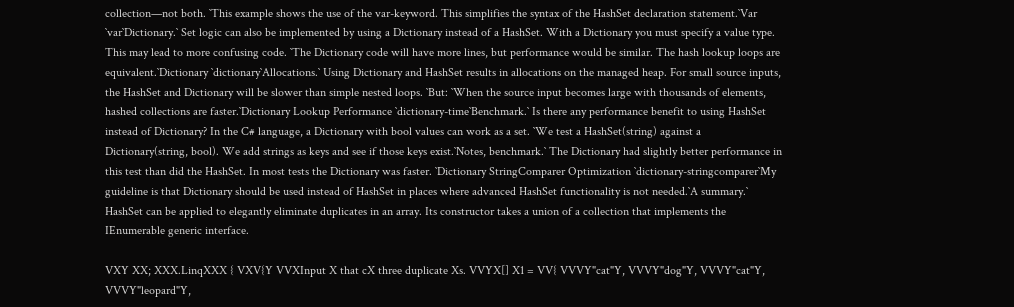collection—not both. `This example shows the use of the var-keyword. This simplifies the syntax of the HashSet declaration statement.`Var `var`Dictionary.` Set logic can also be implemented by using a Dictionary instead of a HashSet. With a Dictionary you must specify a value type. This may lead to more confusing code. `The Dictionary code will have more lines, but performance would be similar. The hash lookup loops are equivalent.`Dictionary `dictionary`Allocations.` Using Dictionary and HashSet results in allocations on the managed heap. For small source inputs, the HashSet and Dictionary will be slower than simple nested loops. `But: `When the source input becomes large with thousands of elements, hashed collections are faster.`Dictionary Lookup Performance `dictionary-time`Benchmark.` Is there any performance benefit to using HashSet instead of Dictionary? In the C# language, a Dictionary with bool values can work as a set. `We test a HashSet(string) against a Dictionary(string, bool). We add strings as keys and see if those keys exist.`Notes, benchmark.` The Dictionary had slightly better performance in this test than did the HashSet. In most tests the Dictionary was faster. `Dictionary StringComparer Optimization `dictionary-stringcomparer`My guideline is that Dictionary should be used instead of HashSet in places where advanced HashSet functionality is not needed.`A summary.` HashSet can be applied to elegantly eliminate duplicates in an array. Its constructor takes a union of a collection that implements the IEnumerable generic interface.

VXY XX; XXX.LinqXXX { VXV{Y VVXInput X that cX three duplicate Xs. VVYX[] X1 = VV{ VVVY"cat"Y, VVVY"dog"Y, VVVY"cat"Y, VVVY"leopard"Y,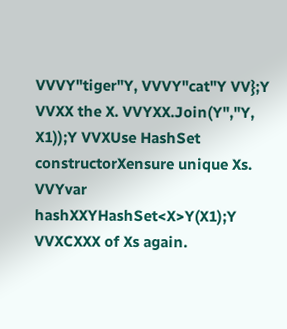VVVY"tiger"Y, VVVY"cat"Y VV};Y VVXX the X. VVYXX.Join(Y","Y, X1));Y VVXUse HashSet constructorXensure unique Xs. VVYvar hashXXYHashSet<X>Y(X1);Y VVXCXXX of Xs again.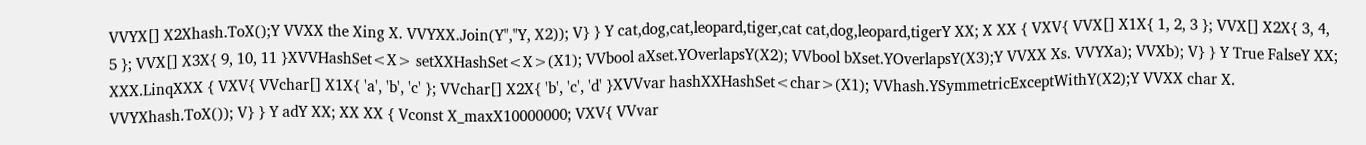VVYX[] X2Xhash.ToX();Y VVXX the Xing X. VVYXX.Join(Y","Y, X2)); V} } Y cat,dog,cat,leopard,tiger,cat cat,dog,leopard,tigerY XX; X XX { VXV{ VVX[] X1X{ 1, 2, 3 }; VVX[] X2X{ 3, 4, 5 }; VVX[] X3X{ 9, 10, 11 }XVVHashSet<X> setXXHashSet<X>(X1); VVbool aXset.YOverlapsY(X2); VVbool bXset.YOverlapsY(X3);Y VVXX Xs. VVYXa); VVXb); V} } Y True FalseY XX; XXX.LinqXXX { VXV{ VVchar[] X1X{ 'a', 'b', 'c' }; VVchar[] X2X{ 'b', 'c', 'd' }XVVvar hashXXHashSet<char>(X1); VVhash.YSymmetricExceptWithY(X2);Y VVXX char X. VVYXhash.ToX()); V} } Y adY XX; XX XX { Vconst X_maxX10000000; VXV{ VVvar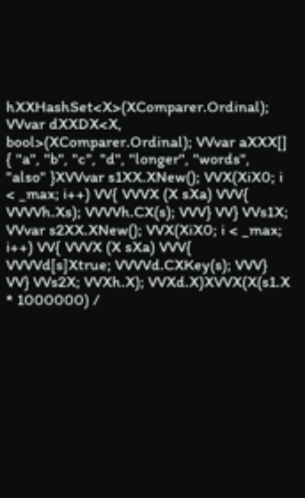hXXHashSet<X>(XComparer.Ordinal); VVvar dXXDX<X, bool>(XComparer.Ordinal); VVvar aXXX[] { "a", "b", "c", "d", "longer", "words", "also" }XVVvar s1XX.XNew(); VVX(XiX0; i < _max; i++) VV{ VVVX (X sXa) VVV{ VVVVh.Xs); VVVVh.CX(s); VVV} VV} VVs1X; VVvar s2XX.XNew(); VVX(XiX0; i < _max; i++) VV{ VVVX (X sXa) VVV{ VVVVd[s]Xtrue; VVVVd.CXKey(s); VVV} VV} VVs2X; VVXh.X); VVXd.X)XVVX(X(s1.X * 1000000) /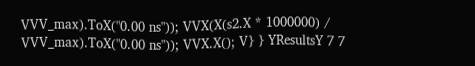VVV_max).ToX("0.00 ns")); VVX(X(s2.X * 1000000) / VVV_max).ToX("0.00 ns")); VVX.X(); V} } YResultsY 7 7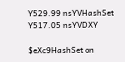Y529.99 nsYVHashSet Y517.05 nsYVDXY

$eXc9HashSet on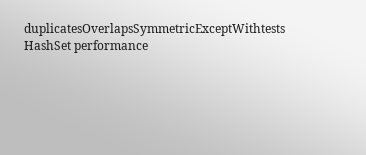duplicatesOverlapsSymmetricExceptWithtests HashSet performance